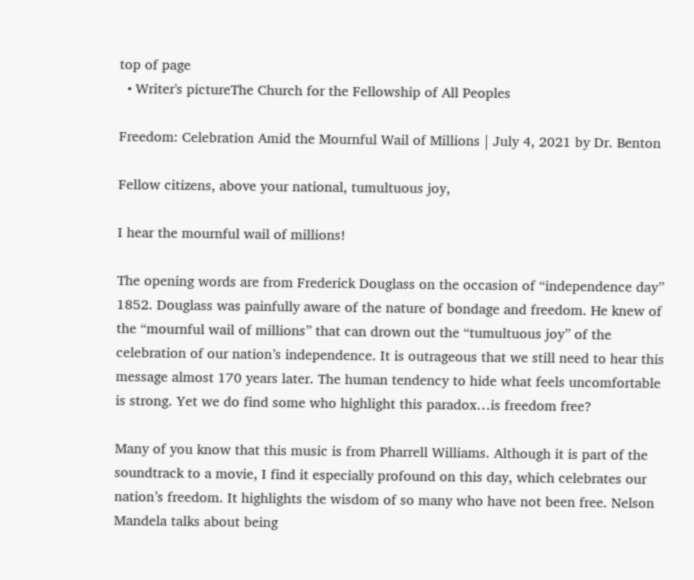top of page
  • Writer's pictureThe Church for the Fellowship of All Peoples

Freedom: Celebration Amid the Mournful Wail of Millions | July 4, 2021 by Dr. Benton

Fellow citizens, above your national, tumultuous joy,

I hear the mournful wail of millions!

The opening words are from Frederick Douglass on the occasion of “independence day” 1852. Douglass was painfully aware of the nature of bondage and freedom. He knew of the “mournful wail of millions” that can drown out the “tumultuous joy” of the celebration of our nation’s independence. It is outrageous that we still need to hear this message almost 170 years later. The human tendency to hide what feels uncomfortable is strong. Yet we do find some who highlight this paradox…is freedom free?

Many of you know that this music is from Pharrell Williams. Although it is part of the soundtrack to a movie, I find it especially profound on this day, which celebrates our nation’s freedom. It highlights the wisdom of so many who have not been free. Nelson Mandela talks about being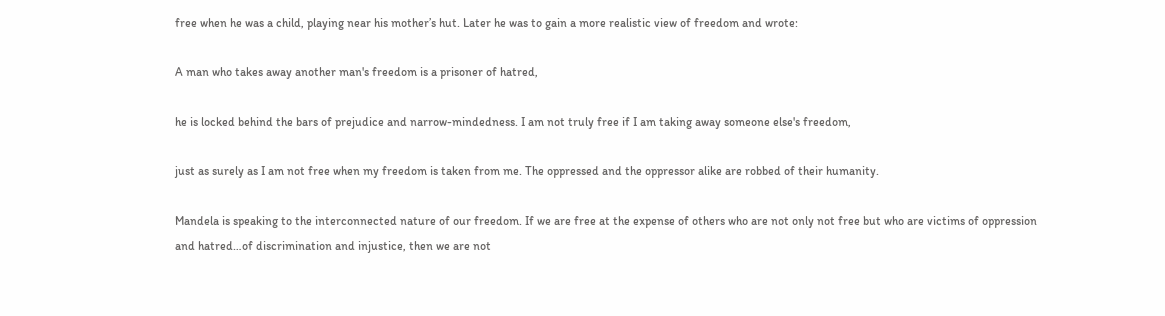free when he was a child, playing near his mother’s hut. Later he was to gain a more realistic view of freedom and wrote:

A man who takes away another man's freedom is a prisoner of hatred,

he is locked behind the bars of prejudice and narrow-mindedness. I am not truly free if I am taking away someone else's freedom,

just as surely as I am not free when my freedom is taken from me. The oppressed and the oppressor alike are robbed of their humanity.

Mandela is speaking to the interconnected nature of our freedom. If we are free at the expense of others who are not only not free but who are victims of oppression and hatred…of discrimination and injustice, then we are not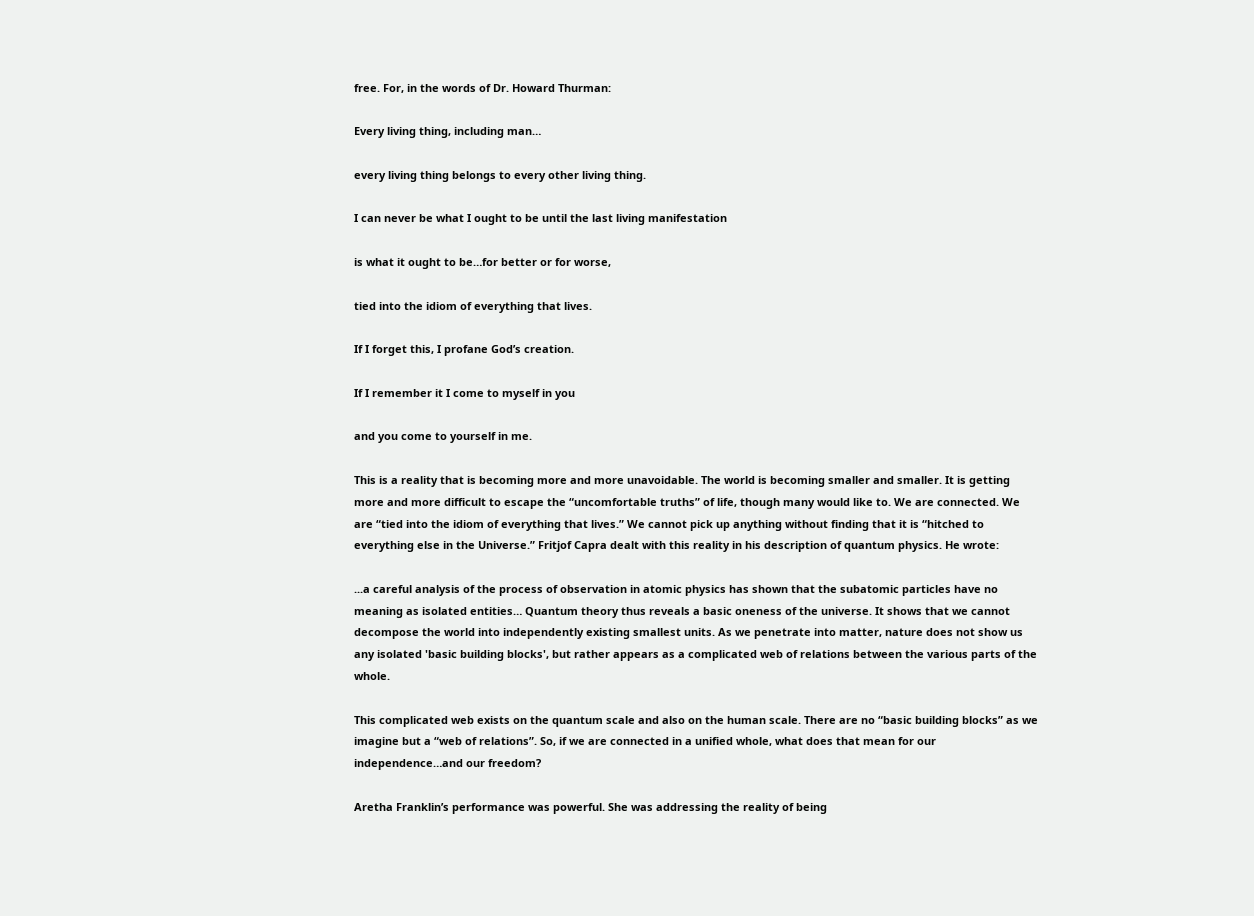free. For, in the words of Dr. Howard Thurman:

Every living thing, including man…

every living thing belongs to every other living thing.

I can never be what I ought to be until the last living manifestation

is what it ought to be…for better or for worse,

tied into the idiom of everything that lives.

If I forget this, I profane God’s creation.

If I remember it I come to myself in you

and you come to yourself in me.

This is a reality that is becoming more and more unavoidable. The world is becoming smaller and smaller. It is getting more and more difficult to escape the “uncomfortable truths” of life, though many would like to. We are connected. We are “tied into the idiom of everything that lives.” We cannot pick up anything without finding that it is “hitched to everything else in the Universe.” Fritjof Capra dealt with this reality in his description of quantum physics. He wrote:

...a careful analysis of the process of observation in atomic physics has shown that the subatomic particles have no meaning as isolated entities… Quantum theory thus reveals a basic oneness of the universe. It shows that we cannot decompose the world into independently existing smallest units. As we penetrate into matter, nature does not show us any isolated 'basic building blocks', but rather appears as a complicated web of relations between the various parts of the whole.

This complicated web exists on the quantum scale and also on the human scale. There are no “basic building blocks” as we imagine but a “web of relations”. So, if we are connected in a unified whole, what does that mean for our independence…and our freedom?

Aretha Franklin’s performance was powerful. She was addressing the reality of being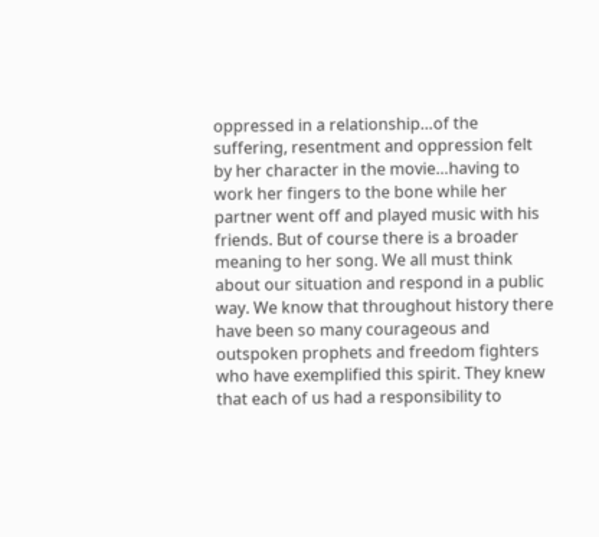oppressed in a relationship…of the suffering, resentment and oppression felt by her character in the movie…having to work her fingers to the bone while her partner went off and played music with his friends. But of course there is a broader meaning to her song. We all must think about our situation and respond in a public way. We know that throughout history there have been so many courageous and outspoken prophets and freedom fighters who have exemplified this spirit. They knew that each of us had a responsibility to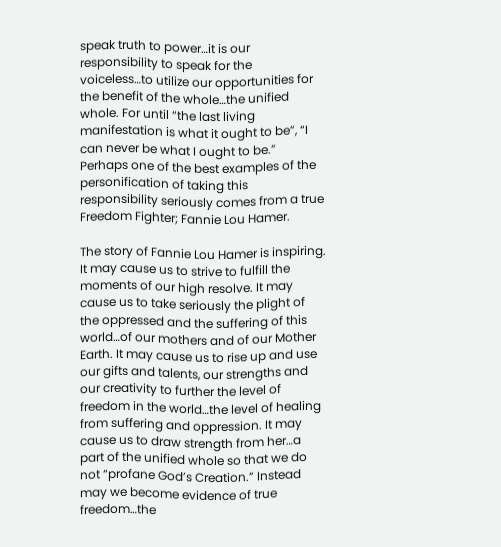speak truth to power…it is our responsibility to speak for the voiceless…to utilize our opportunities for the benefit of the whole…the unified whole. For until “the last living manifestation is what it ought to be”, “I can never be what I ought to be.” Perhaps one of the best examples of the personification of taking this responsibility seriously comes from a true Freedom Fighter; Fannie Lou Hamer.

The story of Fannie Lou Hamer is inspiring. It may cause us to strive to fulfill the moments of our high resolve. It may cause us to take seriously the plight of the oppressed and the suffering of this world…of our mothers and of our Mother Earth. It may cause us to rise up and use our gifts and talents, our strengths and our creativity to further the level of freedom in the world…the level of healing from suffering and oppression. It may cause us to draw strength from her…a part of the unified whole so that we do not “profane God’s Creation.” Instead may we become evidence of true freedom…the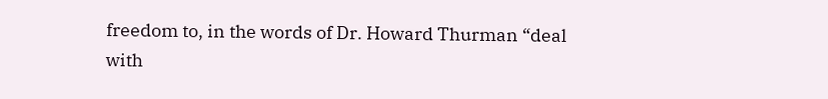freedom to, in the words of Dr. Howard Thurman “deal with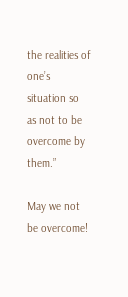the realities of one’s situation so as not to be overcome by them.”

May we not be overcome!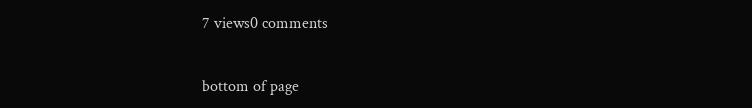7 views0 comments


bottom of page